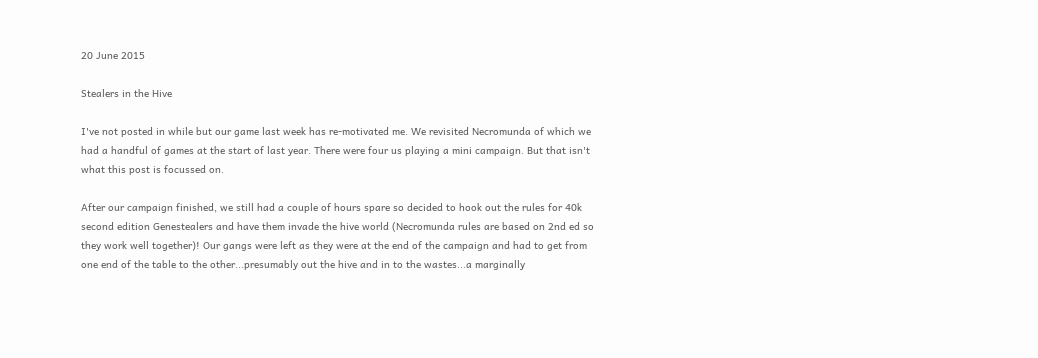20 June 2015

Stealers in the Hive

I've not posted in while but our game last week has re-motivated me. We revisited Necromunda of which we had a handful of games at the start of last year. There were four us playing a mini campaign. But that isn't what this post is focussed on.

After our campaign finished, we still had a couple of hours spare so decided to hook out the rules for 40k second edition Genestealers and have them invade the hive world (Necromunda rules are based on 2nd ed so they work well together)! Our gangs were left as they were at the end of the campaign and had to get from one end of the table to the other...presumably out the hive and in to the wastes...a marginally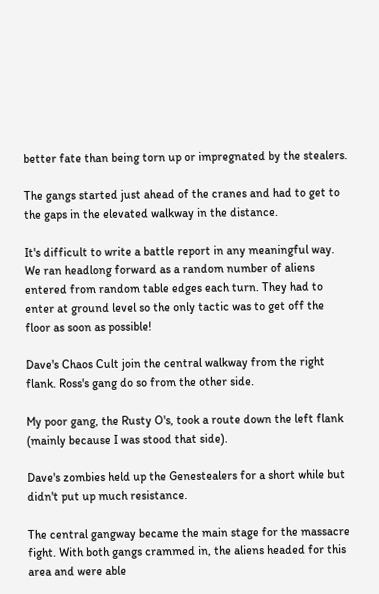better fate than being torn up or impregnated by the stealers.

The gangs started just ahead of the cranes and had to get to the gaps in the elevated walkway in the distance.

It's difficult to write a battle report in any meaningful way. We ran headlong forward as a random number of aliens entered from random table edges each turn. They had to enter at ground level so the only tactic was to get off the floor as soon as possible!

Dave's Chaos Cult join the central walkway from the right flank. Ross's gang do so from the other side.

My poor gang, the Rusty O's, took a route down the left flank (mainly because I was stood that side).

Dave's zombies held up the Genestealers for a short while but didn't put up much resistance.

The central gangway became the main stage for the massacre fight. With both gangs crammed in, the aliens headed for this area and were able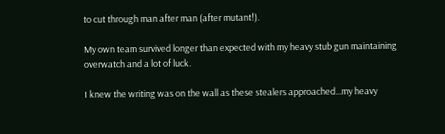to cut through man after man (after mutant!).

My own team survived longer than expected with my heavy stub gun maintaining overwatch and a lot of luck.

I knew the writing was on the wall as these stealers approached...my heavy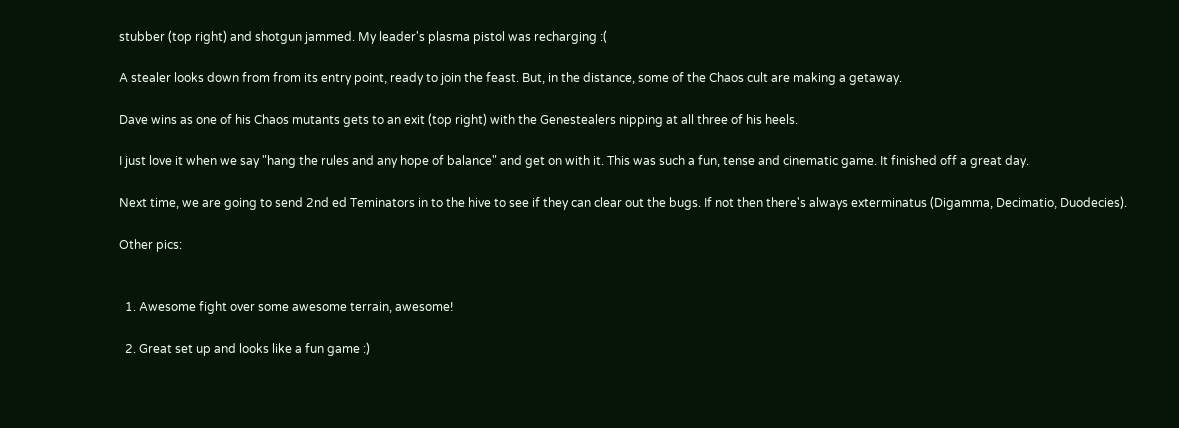stubber (top right) and shotgun jammed. My leader's plasma pistol was recharging :(

A stealer looks down from from its entry point, ready to join the feast. But, in the distance, some of the Chaos cult are making a getaway.

Dave wins as one of his Chaos mutants gets to an exit (top right) with the Genestealers nipping at all three of his heels.

I just love it when we say "hang the rules and any hope of balance" and get on with it. This was such a fun, tense and cinematic game. It finished off a great day.

Next time, we are going to send 2nd ed Teminators in to the hive to see if they can clear out the bugs. If not then there's always exterminatus (Digamma, Decimatio, Duodecies).

Other pics:


  1. Awesome fight over some awesome terrain, awesome!

  2. Great set up and looks like a fun game :)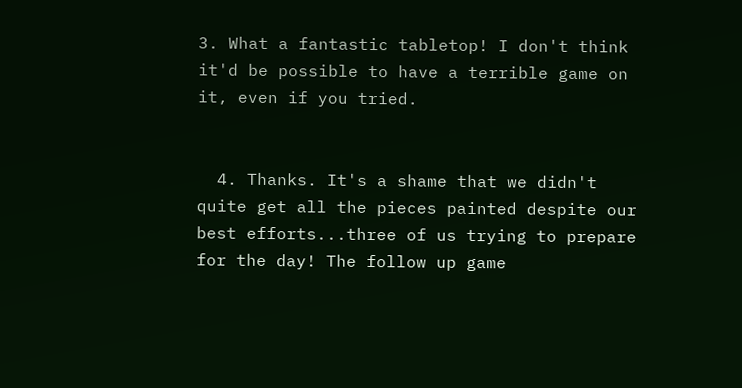3. What a fantastic tabletop! I don't think it'd be possible to have a terrible game on it, even if you tried.


  4. Thanks. It's a shame that we didn't quite get all the pieces painted despite our best efforts...three of us trying to prepare for the day! The follow up game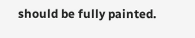should be fully painted.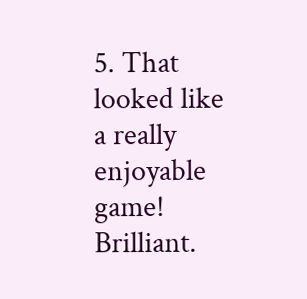5. That looked like a really enjoyable game! Brilliant.